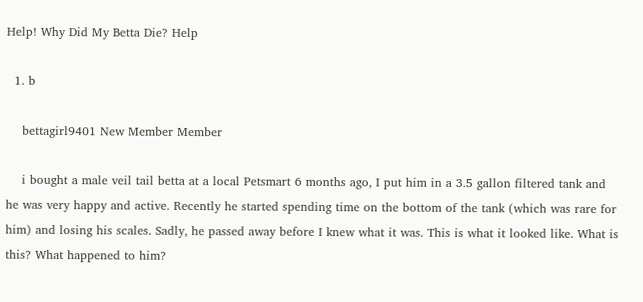Help! Why Did My Betta Die? Help

  1. b

    bettagirl9401 New Member Member

    i bought a male veil tail betta at a local Petsmart 6 months ago, I put him in a 3.5 gallon filtered tank and he was very happy and active. Recently he started spending time on the bottom of the tank (which was rare for him) and losing his scales. Sadly, he passed away before I knew what it was. This is what it looked like. What is this? What happened to him?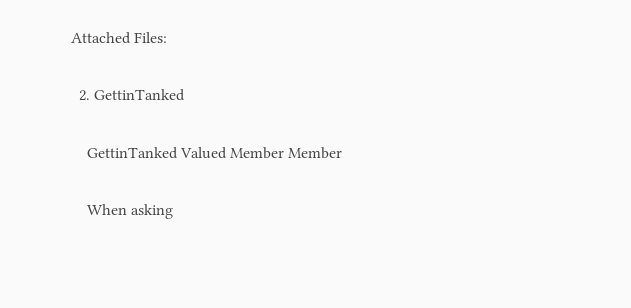Attached Files:

  2. GettinTanked

    GettinTanked Valued Member Member

    When asking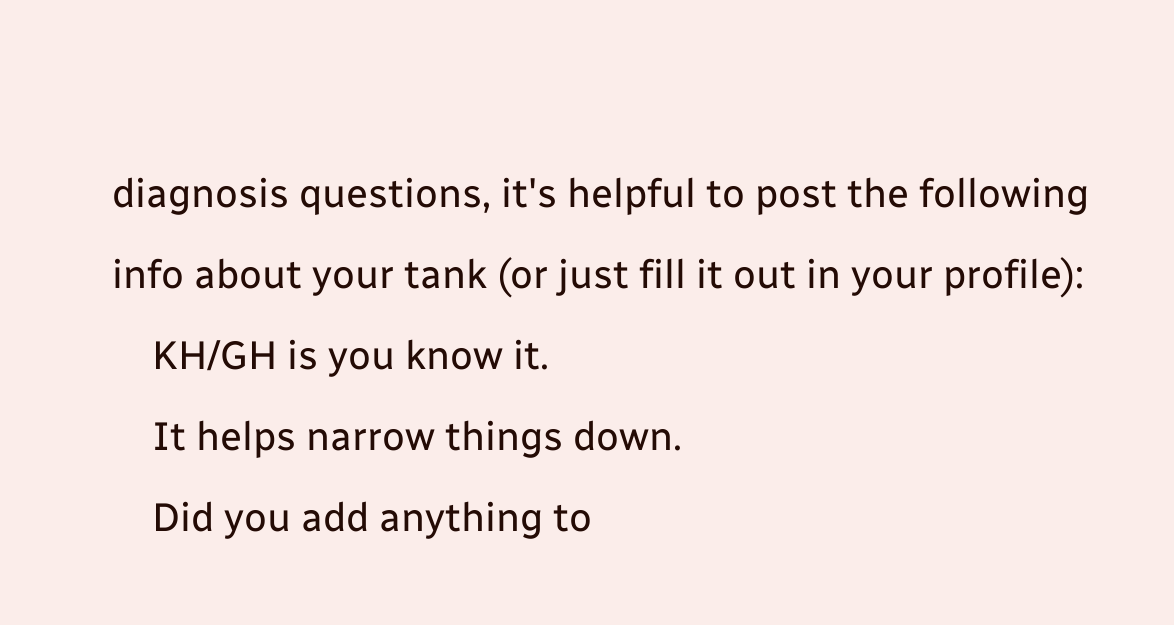diagnosis questions, it's helpful to post the following info about your tank (or just fill it out in your profile):
    KH/GH is you know it.
    It helps narrow things down.
    Did you add anything to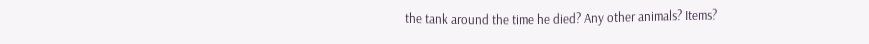the tank around the time he died? Any other animals? Items?